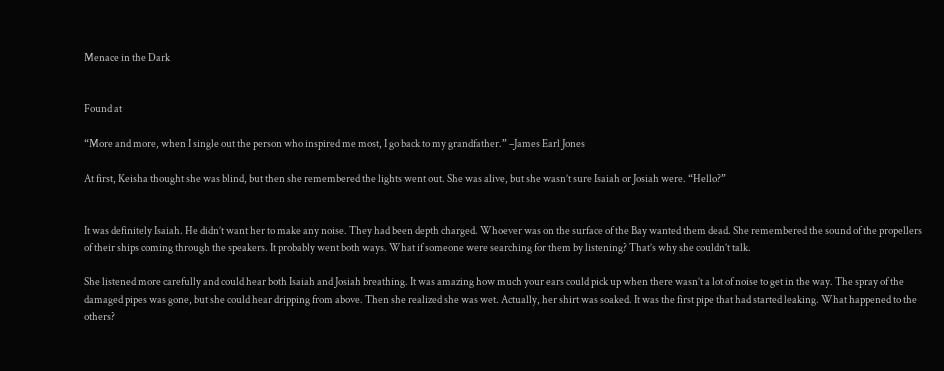Menace in the Dark


Found at

“More and more, when I single out the person who inspired me most, I go back to my grandfather.” –James Earl Jones

At first, Keisha thought she was blind, but then she remembered the lights went out. She was alive, but she wasn’t sure Isaiah or Josiah were. “Hello?”


It was definitely Isaiah. He didn’t want her to make any noise. They had been depth charged. Whoever was on the surface of the Bay wanted them dead. She remembered the sound of the propellers of their ships coming through the speakers. It probably went both ways. What if someone were searching for them by listening? That’s why she couldn’t talk.

She listened more carefully and could hear both Isaiah and Josiah breathing. It was amazing how much your ears could pick up when there wasn’t a lot of noise to get in the way. The spray of the damaged pipes was gone, but she could hear dripping from above. Then she realized she was wet. Actually, her shirt was soaked. It was the first pipe that had started leaking. What happened to the others?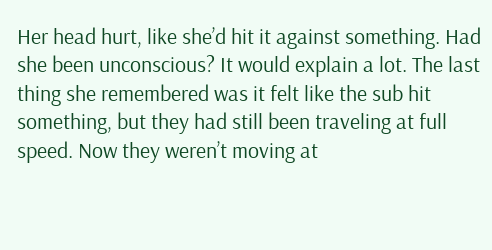Her head hurt, like she’d hit it against something. Had she been unconscious? It would explain a lot. The last thing she remembered was it felt like the sub hit something, but they had still been traveling at full speed. Now they weren’t moving at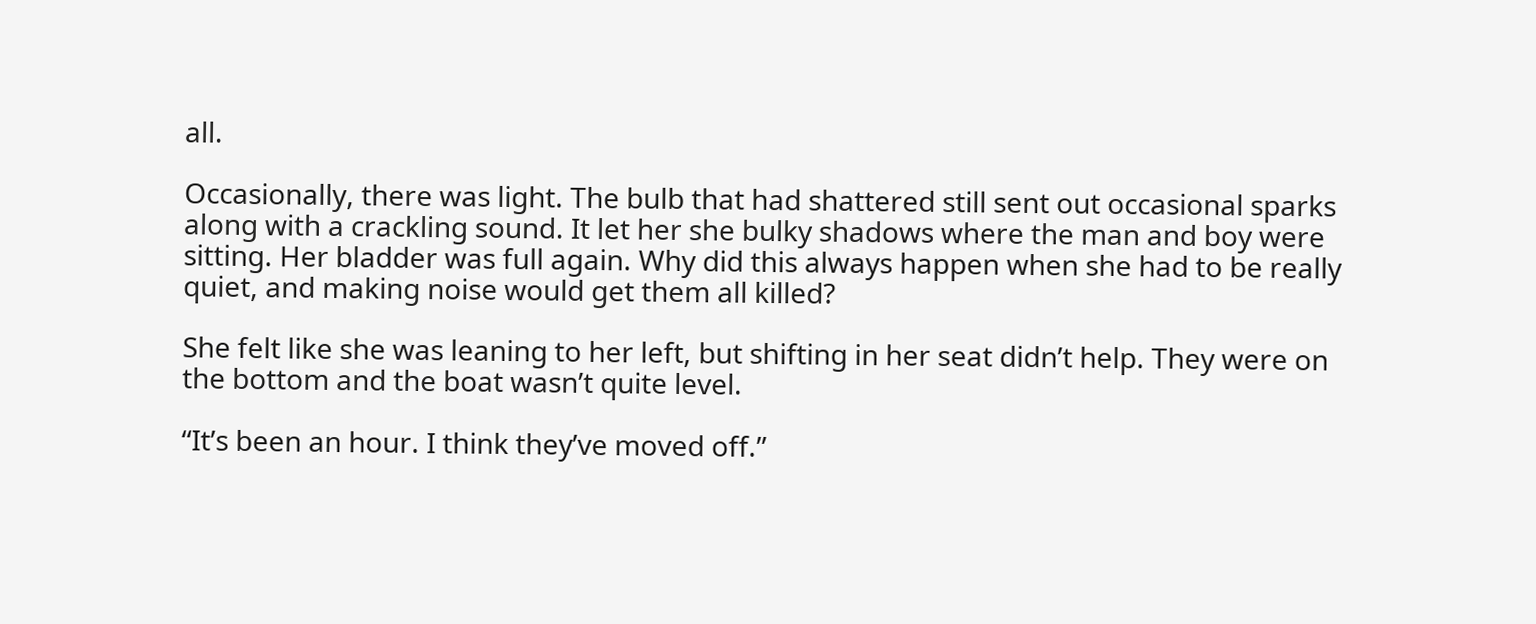all.

Occasionally, there was light. The bulb that had shattered still sent out occasional sparks along with a crackling sound. It let her she bulky shadows where the man and boy were sitting. Her bladder was full again. Why did this always happen when she had to be really quiet, and making noise would get them all killed?

She felt like she was leaning to her left, but shifting in her seat didn’t help. They were on the bottom and the boat wasn’t quite level.

“It’s been an hour. I think they’ve moved off.”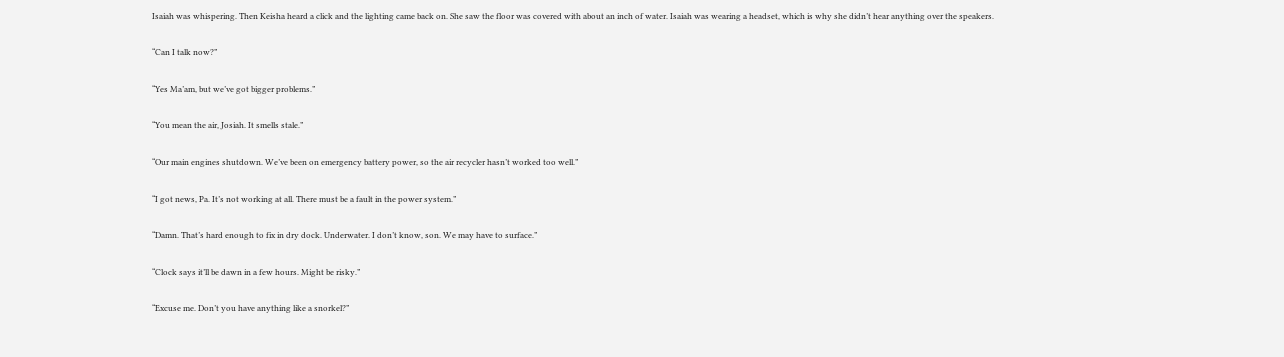Isaiah was whispering. Then Keisha heard a click and the lighting came back on. She saw the floor was covered with about an inch of water. Isaiah was wearing a headset, which is why she didn’t hear anything over the speakers.

“Can I talk now?”

“Yes Ma’am, but we’ve got bigger problems.”

“You mean the air, Josiah. It smells stale.”

“Our main engines shutdown. We’ve been on emergency battery power, so the air recycler hasn’t worked too well.”

“I got news, Pa. It’s not working at all. There must be a fault in the power system.”

“Damn. That’s hard enough to fix in dry dock. Underwater. I don’t know, son. We may have to surface.”

“Clock says it’ll be dawn in a few hours. Might be risky.”

“Excuse me. Don’t you have anything like a snorkel?”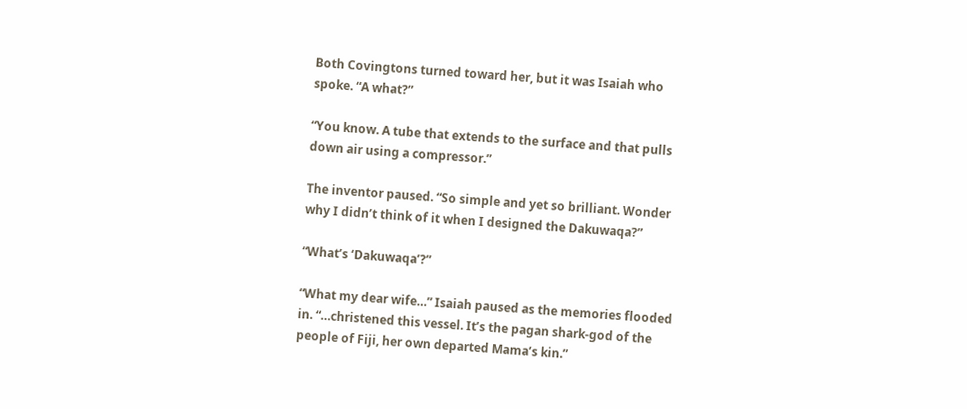Both Covingtons turned toward her, but it was Isaiah who spoke. “A what?”

“You know. A tube that extends to the surface and that pulls down air using a compressor.”

The inventor paused. “So simple and yet so brilliant. Wonder why I didn’t think of it when I designed the Dakuwaqa?”

“What’s ‘Dakuwaqa’?”

“What my dear wife…” Isaiah paused as the memories flooded in. “…christened this vessel. It’s the pagan shark-god of the people of Fiji, her own departed Mama’s kin.”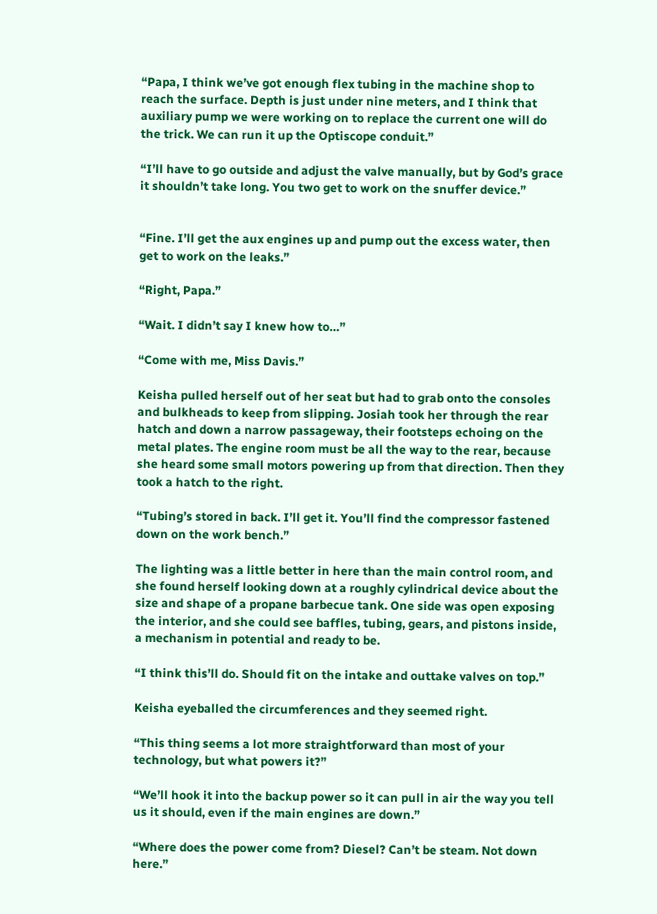“Papa, I think we’ve got enough flex tubing in the machine shop to reach the surface. Depth is just under nine meters, and I think that auxiliary pump we were working on to replace the current one will do the trick. We can run it up the Optiscope conduit.”

“I’ll have to go outside and adjust the valve manually, but by God’s grace it shouldn’t take long. You two get to work on the snuffer device.”


“Fine. I’ll get the aux engines up and pump out the excess water, then get to work on the leaks.”

“Right, Papa.”

“Wait. I didn’t say I knew how to…”

“Come with me, Miss Davis.”

Keisha pulled herself out of her seat but had to grab onto the consoles and bulkheads to keep from slipping. Josiah took her through the rear hatch and down a narrow passageway, their footsteps echoing on the metal plates. The engine room must be all the way to the rear, because she heard some small motors powering up from that direction. Then they took a hatch to the right.

“Tubing’s stored in back. I’ll get it. You’ll find the compressor fastened down on the work bench.”

The lighting was a little better in here than the main control room, and she found herself looking down at a roughly cylindrical device about the size and shape of a propane barbecue tank. One side was open exposing the interior, and she could see baffles, tubing, gears, and pistons inside, a mechanism in potential and ready to be.

“I think this’ll do. Should fit on the intake and outtake valves on top.”

Keisha eyeballed the circumferences and they seemed right.

“This thing seems a lot more straightforward than most of your technology, but what powers it?”

“We’ll hook it into the backup power so it can pull in air the way you tell us it should, even if the main engines are down.”

“Where does the power come from? Diesel? Can’t be steam. Not down here.”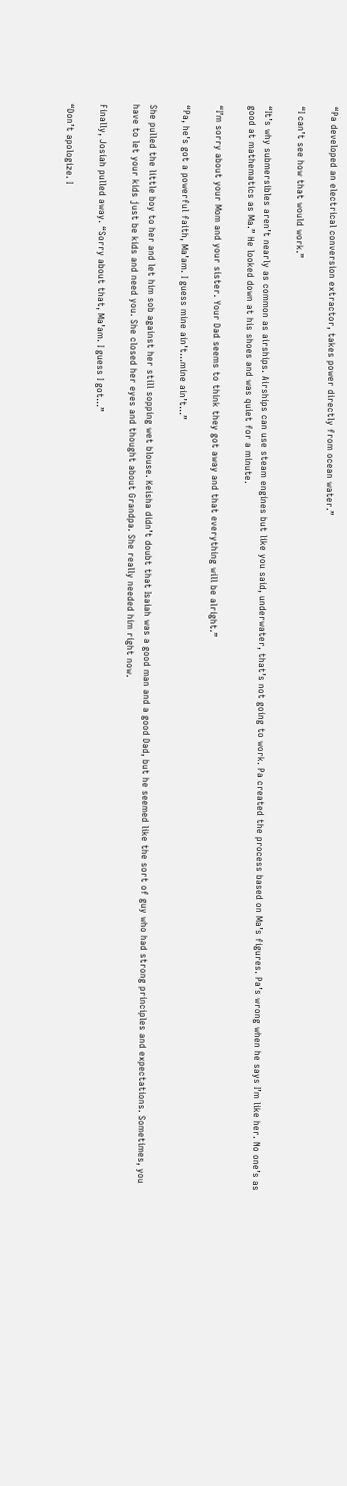“Pa developed an electrical conversion extractor, takes power directly from ocean water.”

“I can’t see how that would work.”

“It’s why submersibles aren’t nearly as common as airships. Airships can use steam engines but like you said, underwater, that’s not going to work. Pa created the process based on Ma’s figures. Pa’s wrong when he says I’m like her. No one’s as good at mathematics as Ma.” He looked down at his shoes and was quiet for a minute.

“I’m sorry about your Mom and your sister. Your Dad seems to think they got away and that everything will be alright.”

“Pa, he’s got a powerful faith, Ma’am. I guess mine ain’t…mine ain’t…”

She pulled the little boy to her and let him sob against her still sopping wet blouse. Keisha didn’t doubt that Isaiah was a good man and a good Dad, but he seemed like the sort of guy who had strong principles and expectations. Sometimes, you have to let your kids just be kids and need you. She closed her eyes and thought about Grandpa. She really needed him right now.

Finally, Josiah pulled away. “Sorry about that, Ma’am. I guess I got…”

“Don’t apologize. I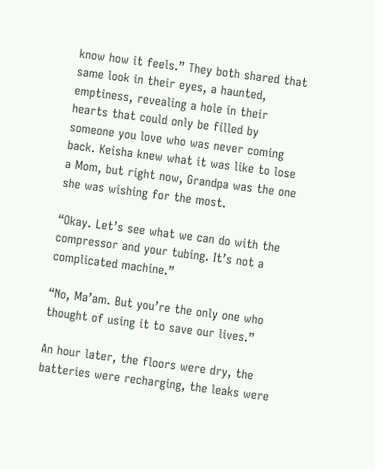know how it feels.” They both shared that same look in their eyes, a haunted, emptiness, revealing a hole in their hearts that could only be filled by someone you love who was never coming back. Keisha knew what it was like to lose a Mom, but right now, Grandpa was the one she was wishing for the most.

“Okay. Let’s see what we can do with the compressor and your tubing. It’s not a complicated machine.”

“No, Ma’am. But you’re the only one who thought of using it to save our lives.”

An hour later, the floors were dry, the batteries were recharging, the leaks were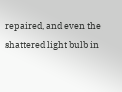repaired, and even the shattered light bulb in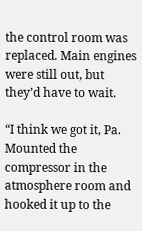the control room was replaced. Main engines were still out, but they’d have to wait.

“I think we got it, Pa. Mounted the compressor in the atmosphere room and hooked it up to the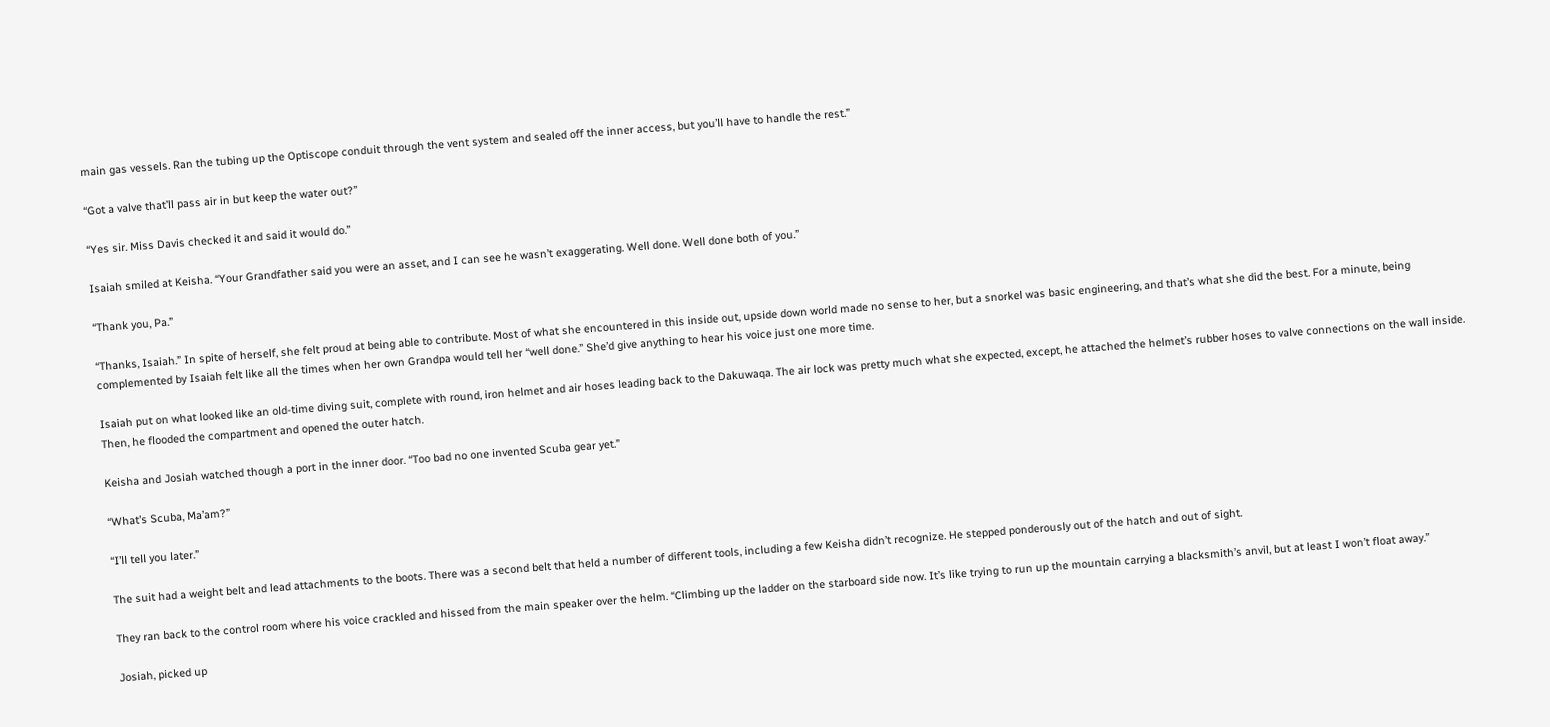main gas vessels. Ran the tubing up the Optiscope conduit through the vent system and sealed off the inner access, but you’ll have to handle the rest.”

“Got a valve that’ll pass air in but keep the water out?”

“Yes sir. Miss Davis checked it and said it would do.”

Isaiah smiled at Keisha. “Your Grandfather said you were an asset, and I can see he wasn’t exaggerating. Well done. Well done both of you.”

“Thank you, Pa.”

“Thanks, Isaiah.” In spite of herself, she felt proud at being able to contribute. Most of what she encountered in this inside out, upside down world made no sense to her, but a snorkel was basic engineering, and that’s what she did the best. For a minute, being complemented by Isaiah felt like all the times when her own Grandpa would tell her “well done.” She’d give anything to hear his voice just one more time.

Isaiah put on what looked like an old-time diving suit, complete with round, iron helmet and air hoses leading back to the Dakuwaqa. The air lock was pretty much what she expected, except, he attached the helmet’s rubber hoses to valve connections on the wall inside. Then, he flooded the compartment and opened the outer hatch.

Keisha and Josiah watched though a port in the inner door. “Too bad no one invented Scuba gear yet.”

“What’s Scuba, Ma’am?”

“I’ll tell you later.”

The suit had a weight belt and lead attachments to the boots. There was a second belt that held a number of different tools, including a few Keisha didn’t recognize. He stepped ponderously out of the hatch and out of sight.

They ran back to the control room where his voice crackled and hissed from the main speaker over the helm. “Climbing up the ladder on the starboard side now. It’s like trying to run up the mountain carrying a blacksmith’s anvil, but at least I won’t float away.”

Josiah, picked up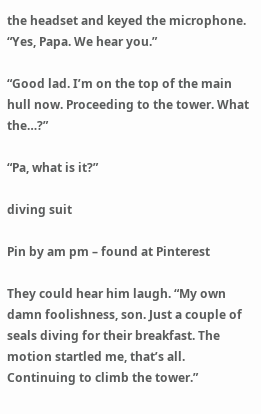the headset and keyed the microphone. “Yes, Papa. We hear you.”

“Good lad. I’m on the top of the main hull now. Proceeding to the tower. What the…?”

“Pa, what is it?”

diving suit

Pin by am pm – found at Pinterest

They could hear him laugh. “My own damn foolishness, son. Just a couple of seals diving for their breakfast. The motion startled me, that’s all. Continuing to climb the tower.”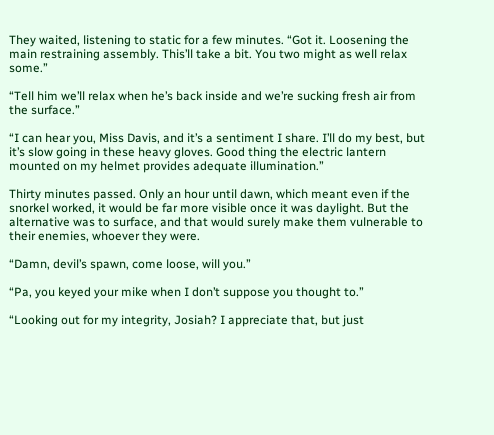They waited, listening to static for a few minutes. “Got it. Loosening the main restraining assembly. This’ll take a bit. You two might as well relax some.”

“Tell him we’ll relax when he’s back inside and we’re sucking fresh air from the surface.”

“I can hear you, Miss Davis, and it’s a sentiment I share. I’ll do my best, but it’s slow going in these heavy gloves. Good thing the electric lantern mounted on my helmet provides adequate illumination.”

Thirty minutes passed. Only an hour until dawn, which meant even if the snorkel worked, it would be far more visible once it was daylight. But the alternative was to surface, and that would surely make them vulnerable to their enemies, whoever they were.

“Damn, devil’s spawn, come loose, will you.”

“Pa, you keyed your mike when I don’t suppose you thought to.”

“Looking out for my integrity, Josiah? I appreciate that, but just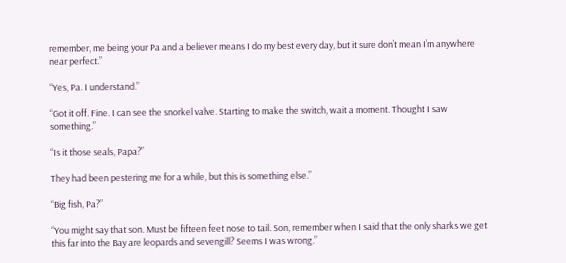remember, me being your Pa and a believer means I do my best every day, but it sure don’t mean I’m anywhere near perfect.”

“Yes, Pa. I understand.”

“Got it off. Fine. I can see the snorkel valve. Starting to make the switch, wait a moment. Thought I saw something.”

“Is it those seals, Papa?”

They had been pestering me for a while, but this is something else.”

“Big fish, Pa?”

“You might say that son. Must be fifteen feet nose to tail. Son, remember when I said that the only sharks we get this far into the Bay are leopards and sevengill? Seems I was wrong.”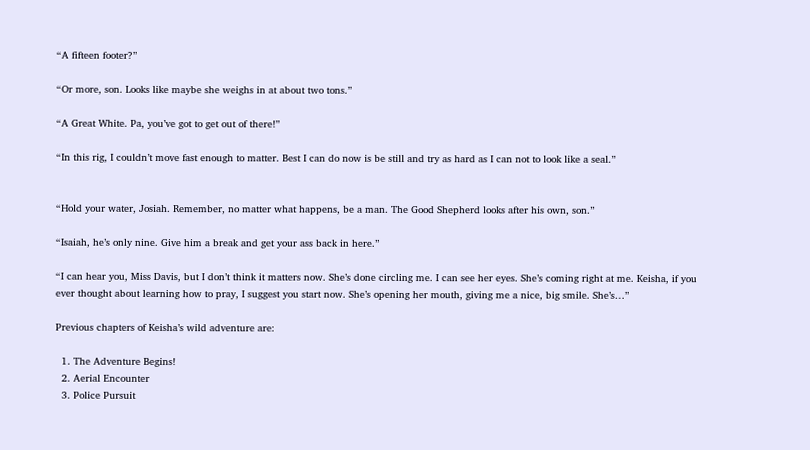“A fifteen footer?”

“Or more, son. Looks like maybe she weighs in at about two tons.”

“A Great White. Pa, you’ve got to get out of there!”

“In this rig, I couldn’t move fast enough to matter. Best I can do now is be still and try as hard as I can not to look like a seal.”


“Hold your water, Josiah. Remember, no matter what happens, be a man. The Good Shepherd looks after his own, son.”

“Isaiah, he’s only nine. Give him a break and get your ass back in here.”

“I can hear you, Miss Davis, but I don’t think it matters now. She’s done circling me. I can see her eyes. She’s coming right at me. Keisha, if you ever thought about learning how to pray, I suggest you start now. She’s opening her mouth, giving me a nice, big smile. She’s…”

Previous chapters of Keisha’s wild adventure are:

  1. The Adventure Begins!
  2. Aerial Encounter
  3. Police Pursuit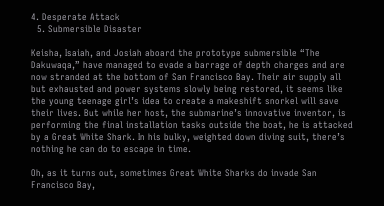4. Desperate Attack
  5. Submersible Disaster

Keisha, Isaiah, and Josiah aboard the prototype submersible “The Dakuwaqa,” have managed to evade a barrage of depth charges and are now stranded at the bottom of San Francisco Bay. Their air supply all but exhausted and power systems slowly being restored, it seems like the young teenage girl’s idea to create a makeshift snorkel will save their lives. But while her host, the submarine’s innovative inventor, is performing the final installation tasks outside the boat, he is attacked by a Great White Shark. In his bulky, weighted down diving suit, there’s nothing he can do to escape in time.

Oh, as it turns out, sometimes Great White Sharks do invade San Francisco Bay,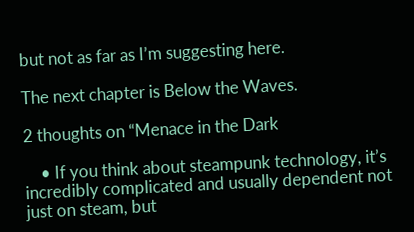but not as far as I’m suggesting here.

The next chapter is Below the Waves.

2 thoughts on “Menace in the Dark

    • If you think about steampunk technology, it’s incredibly complicated and usually dependent not just on steam, but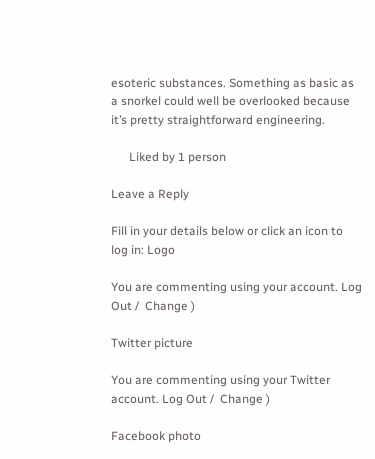esoteric substances. Something as basic as a snorkel could well be overlooked because it’s pretty straightforward engineering.

      Liked by 1 person

Leave a Reply

Fill in your details below or click an icon to log in: Logo

You are commenting using your account. Log Out /  Change )

Twitter picture

You are commenting using your Twitter account. Log Out /  Change )

Facebook photo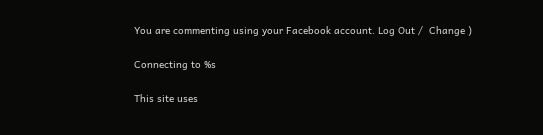You are commenting using your Facebook account. Log Out /  Change )

Connecting to %s

This site uses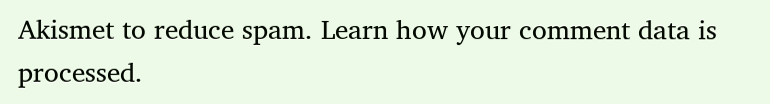Akismet to reduce spam. Learn how your comment data is processed.